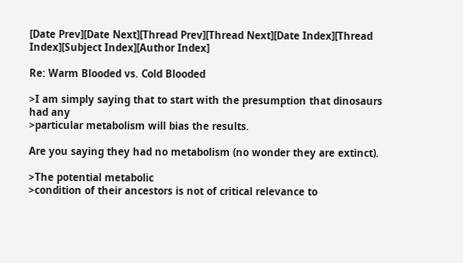[Date Prev][Date Next][Thread Prev][Thread Next][Date Index][Thread Index][Subject Index][Author Index]

Re: Warm Blooded vs. Cold Blooded

>I am simply saying that to start with the presumption that dinosaurs had any
>particular metabolism will bias the results.

Are you saying they had no metabolism (no wonder they are extinct).

>The potential metabolic
>condition of their ancestors is not of critical relevance to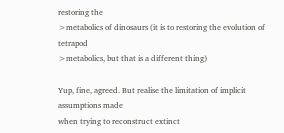restoring the
>metabolics of dinosaurs (it is to restoring the evolution of tetrapod
>metabolics, but that is a different thing)

Yup, fine, agreed. But realise the limitation of implicit assumptions made
when trying to reconstruct extinct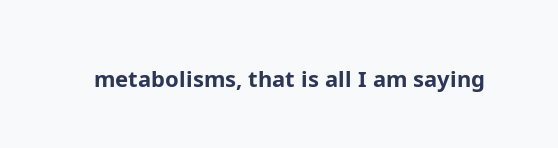metabolisms, that is all I am saying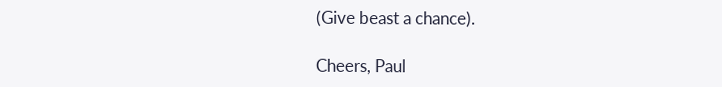(Give beast a chance).

Cheers, Paul